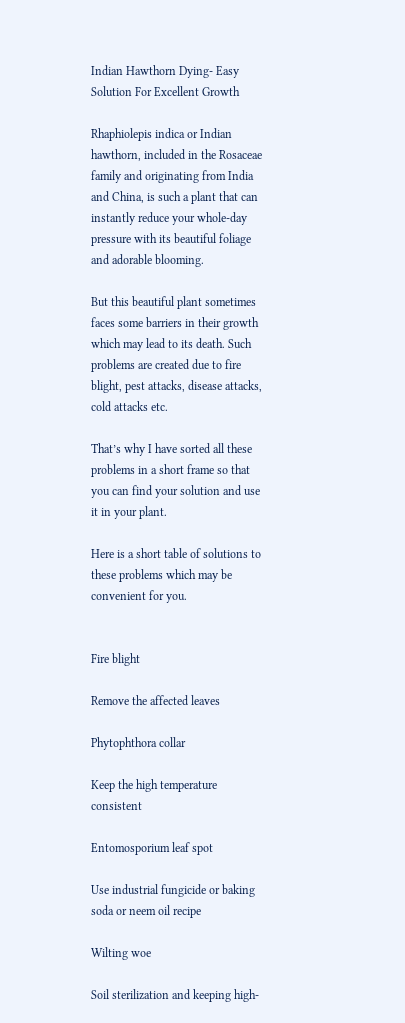Indian Hawthorn Dying- Easy Solution For Excellent Growth

Rhaphiolepis indica or Indian hawthorn, included in the Rosaceae family and originating from India and China, is such a plant that can instantly reduce your whole-day pressure with its beautiful foliage and adorable blooming.

But this beautiful plant sometimes faces some barriers in their growth which may lead to its death. Such problems are created due to fire blight, pest attacks, disease attacks, cold attacks etc.

That’s why I have sorted all these problems in a short frame so that you can find your solution and use it in your plant.

Here is a short table of solutions to these problems which may be convenient for you.


Fire blight

Remove the affected leaves

Phytophthora collar

Keep the high temperature consistent

Entomosporium leaf spot

Use industrial fungicide or baking soda or neem oil recipe

Wilting woe

Soil sterilization and keeping high-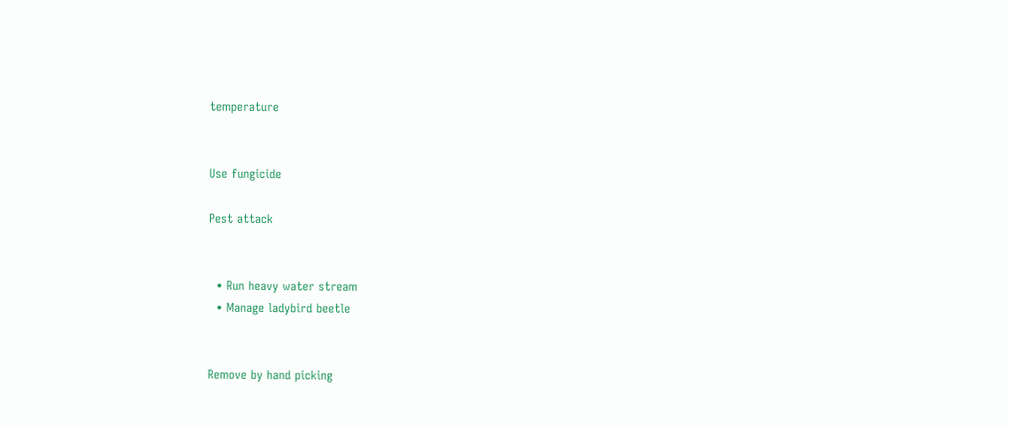temperature


Use fungicide

Pest attack


  • Run heavy water stream
  • Manage ladybird beetle


Remove by hand picking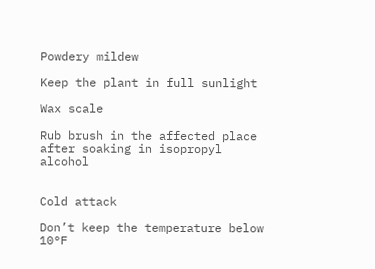Powdery mildew

Keep the plant in full sunlight

Wax scale

Rub brush in the affected place after soaking in isopropyl alcohol


Cold attack

Don’t keep the temperature below 10°F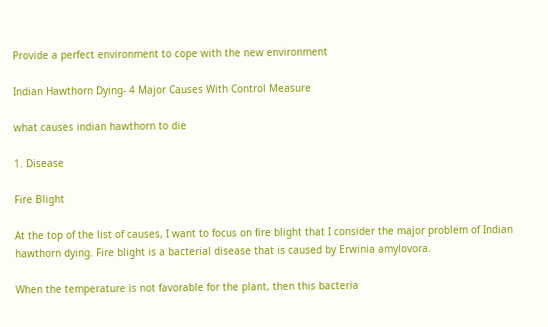Provide a perfect environment to cope with the new environment

Indian Hawthorn Dying- 4 Major Causes With Control Measure

what causes indian hawthorn to die

1. Disease

Fire Blight

At the top of the list of causes, I want to focus on fire blight that I consider the major problem of Indian hawthorn dying. Fire blight is a bacterial disease that is caused by Erwinia amylovora.

When the temperature is not favorable for the plant, then this bacteria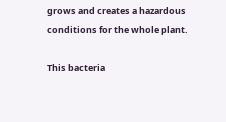grows and creates a hazardous conditions for the whole plant.

This bacteria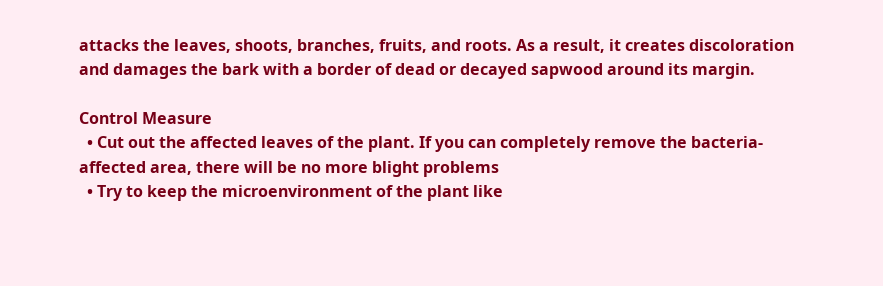attacks the leaves, shoots, branches, fruits, and roots. As a result, it creates discoloration and damages the bark with a border of dead or decayed sapwood around its margin.

Control Measure
  • Cut out the affected leaves of the plant. If you can completely remove the bacteria-affected area, there will be no more blight problems
  • Try to keep the microenvironment of the plant like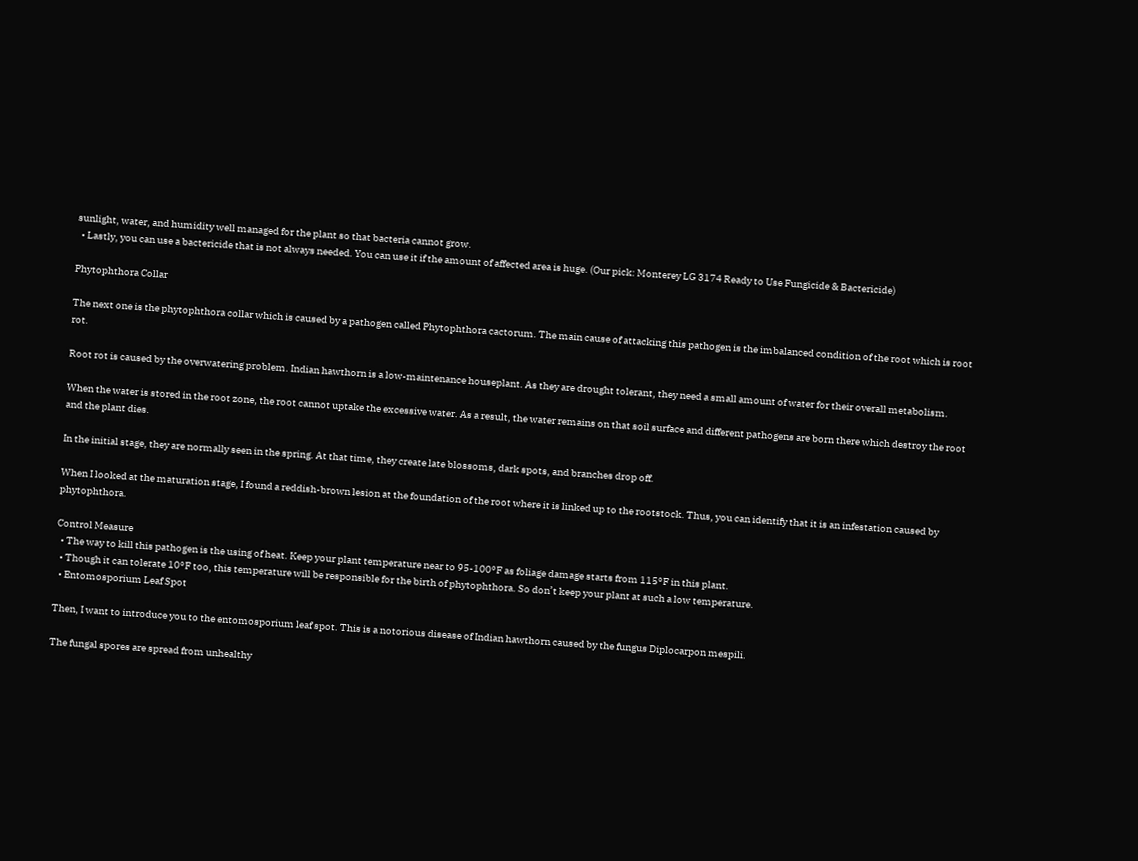sunlight, water, and humidity well managed for the plant so that bacteria cannot grow.
  • Lastly, you can use a bactericide that is not always needed. You can use it if the amount of affected area is huge. (Our pick: Monterey LG 3174 Ready to Use Fungicide & Bactericide)

Phytophthora Collar

The next one is the phytophthora collar which is caused by a pathogen called Phytophthora cactorum. The main cause of attacking this pathogen is the imbalanced condition of the root which is root rot.

Root rot is caused by the overwatering problem. Indian hawthorn is a low-maintenance houseplant. As they are drought tolerant, they need a small amount of water for their overall metabolism.

When the water is stored in the root zone, the root cannot uptake the excessive water. As a result, the water remains on that soil surface and different pathogens are born there which destroy the root and the plant dies.

In the initial stage, they are normally seen in the spring. At that time, they create late blossoms, dark spots, and branches drop off.

When I looked at the maturation stage, I found a reddish-brown lesion at the foundation of the root where it is linked up to the rootstock. Thus, you can identify that it is an infestation caused by phytophthora.

Control Measure
  • The way to kill this pathogen is the using of heat. Keep your plant temperature near to 95-100°F as foliage damage starts from 115°F in this plant.
  • Though it can tolerate 10°F too, this temperature will be responsible for the birth of phytophthora. So don’t keep your plant at such a low temperature.
  • Entomosporium Leaf Spot

Then, I want to introduce you to the entomosporium leaf spot. This is a notorious disease of Indian hawthorn caused by the fungus Diplocarpon mespili.

The fungal spores are spread from unhealthy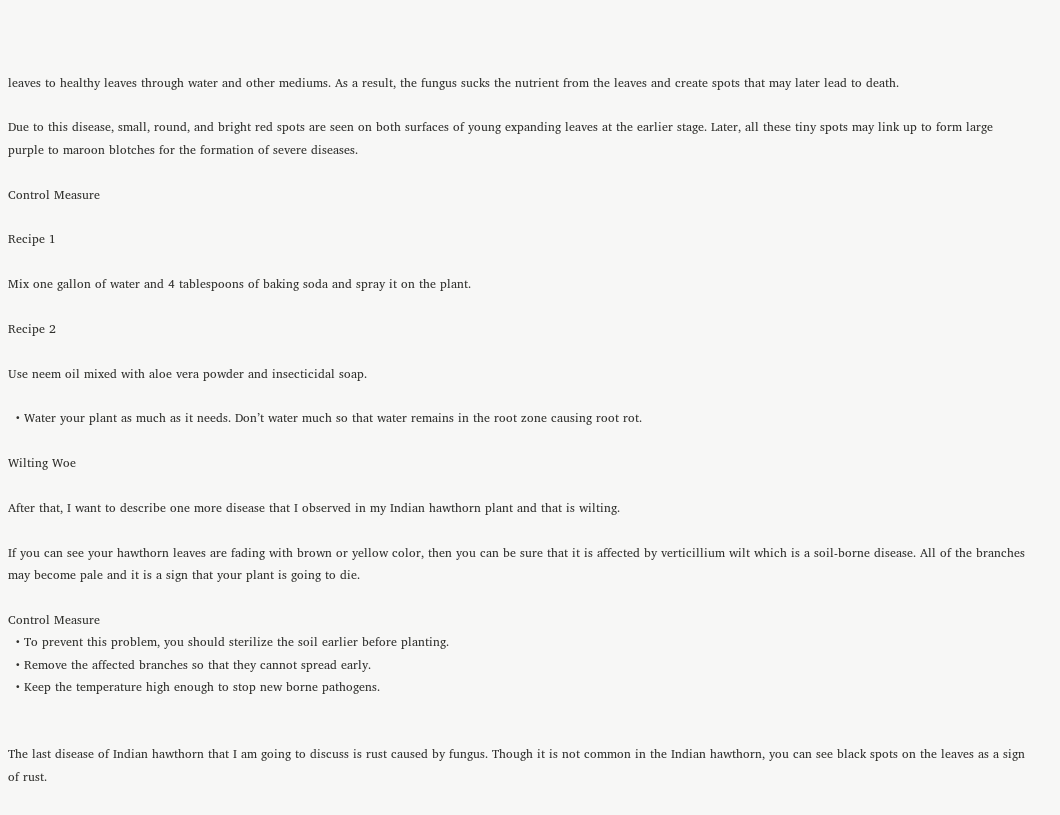leaves to healthy leaves through water and other mediums. As a result, the fungus sucks the nutrient from the leaves and create spots that may later lead to death.

Due to this disease, small, round, and bright red spots are seen on both surfaces of young expanding leaves at the earlier stage. Later, all these tiny spots may link up to form large purple to maroon blotches for the formation of severe diseases.

Control Measure

Recipe 1

Mix one gallon of water and 4 tablespoons of baking soda and spray it on the plant.

Recipe 2

Use neem oil mixed with aloe vera powder and insecticidal soap.

  • Water your plant as much as it needs. Don’t water much so that water remains in the root zone causing root rot.

Wilting Woe

After that, I want to describe one more disease that I observed in my Indian hawthorn plant and that is wilting.

If you can see your hawthorn leaves are fading with brown or yellow color, then you can be sure that it is affected by verticillium wilt which is a soil-borne disease. All of the branches may become pale and it is a sign that your plant is going to die.

Control Measure
  • To prevent this problem, you should sterilize the soil earlier before planting.
  • Remove the affected branches so that they cannot spread early.
  • Keep the temperature high enough to stop new borne pathogens.


The last disease of Indian hawthorn that I am going to discuss is rust caused by fungus. Though it is not common in the Indian hawthorn, you can see black spots on the leaves as a sign of rust.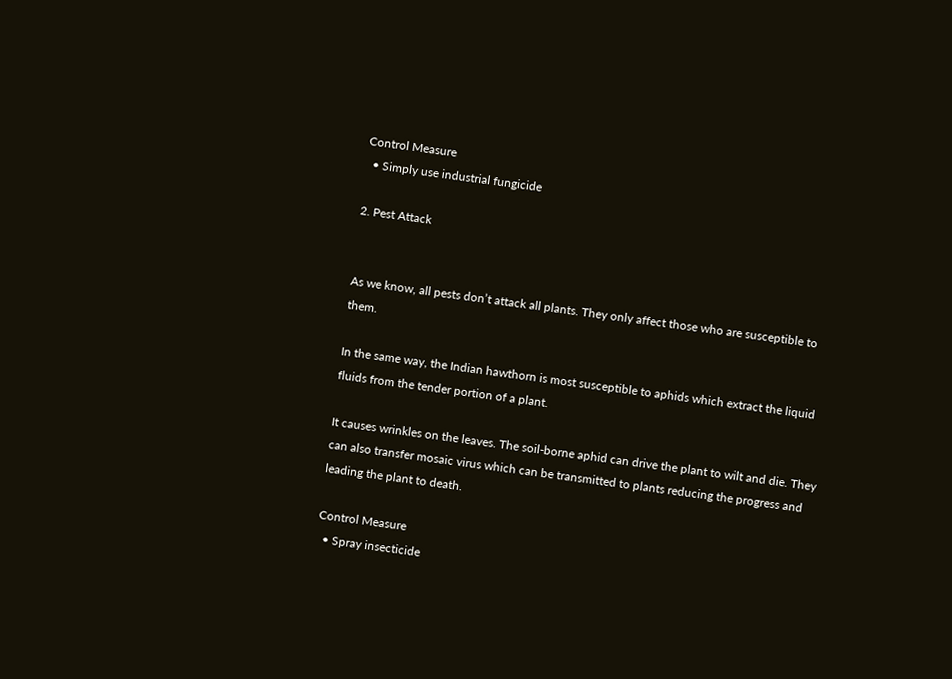Control Measure
  • Simply use industrial fungicide

2. Pest Attack


As we know, all pests don’t attack all plants. They only affect those who are susceptible to them.

In the same way, the Indian hawthorn is most susceptible to aphids which extract the liquid fluids from the tender portion of a plant.

It causes wrinkles on the leaves. The soil-borne aphid can drive the plant to wilt and die. They can also transfer mosaic virus which can be transmitted to plants reducing the progress and leading the plant to death.

Control Measure
  • Spray insecticide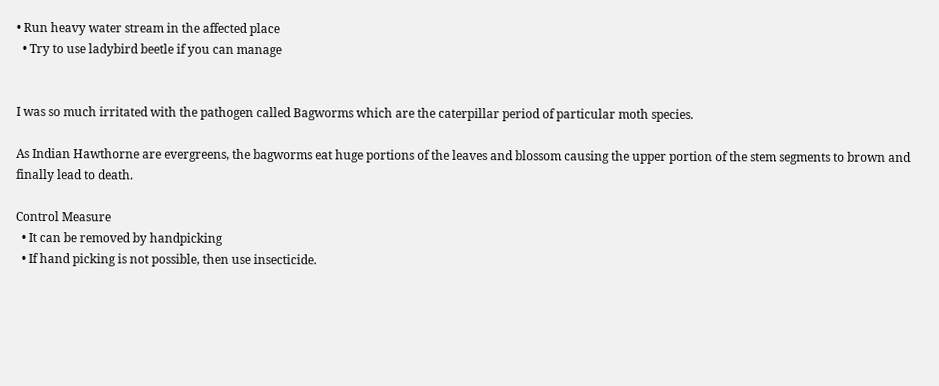• Run heavy water stream in the affected place
  • Try to use ladybird beetle if you can manage


I was so much irritated with the pathogen called Bagworms which are the caterpillar period of particular moth species.

As Indian Hawthorne are evergreens, the bagworms eat huge portions of the leaves and blossom causing the upper portion of the stem segments to brown and finally lead to death.

Control Measure
  • It can be removed by handpicking
  • If hand picking is not possible, then use insecticide.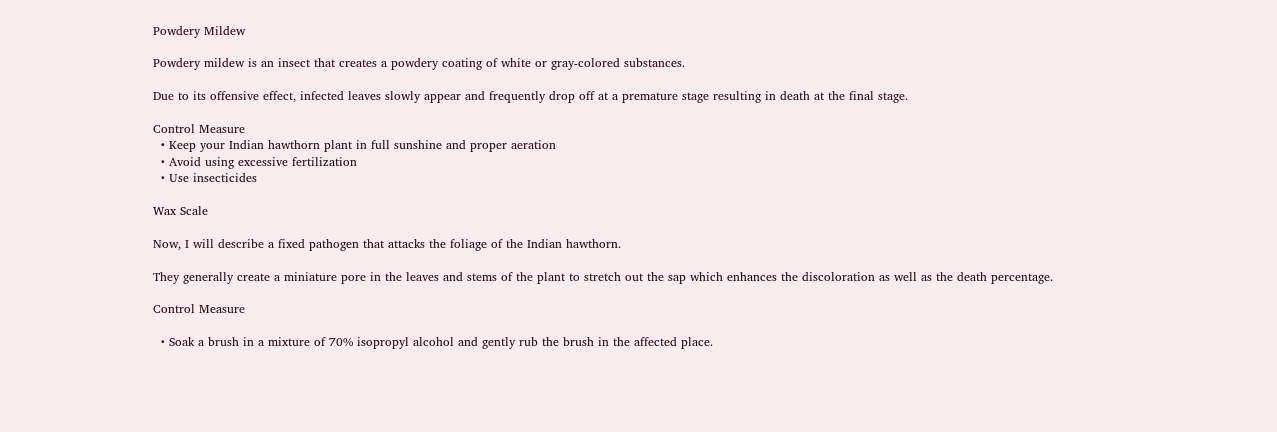Powdery Mildew

Powdery mildew is an insect that creates a powdery coating of white or gray-colored substances.

Due to its offensive effect, infected leaves slowly appear and frequently drop off at a premature stage resulting in death at the final stage.

Control Measure
  • Keep your Indian hawthorn plant in full sunshine and proper aeration
  • Avoid using excessive fertilization
  • Use insecticides

Wax Scale

Now, I will describe a fixed pathogen that attacks the foliage of the Indian hawthorn.

They generally create a miniature pore in the leaves and stems of the plant to stretch out the sap which enhances the discoloration as well as the death percentage.

Control Measure

  • Soak a brush in a mixture of 70% isopropyl alcohol and gently rub the brush in the affected place.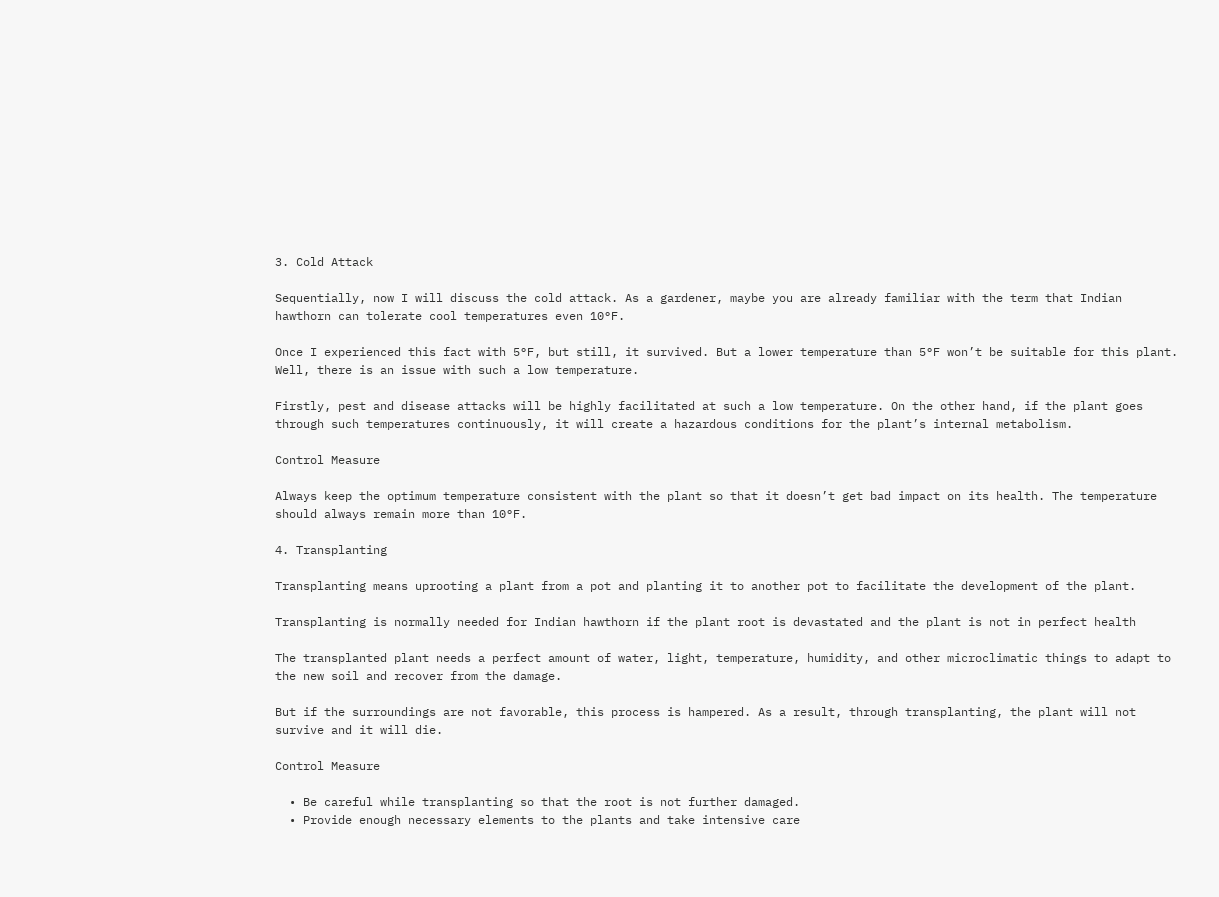3. Cold Attack

Sequentially, now I will discuss the cold attack. As a gardener, maybe you are already familiar with the term that Indian hawthorn can tolerate cool temperatures even 10°F.

Once I experienced this fact with 5°F, but still, it survived. But a lower temperature than 5°F won’t be suitable for this plant. Well, there is an issue with such a low temperature.

Firstly, pest and disease attacks will be highly facilitated at such a low temperature. On the other hand, if the plant goes through such temperatures continuously, it will create a hazardous conditions for the plant’s internal metabolism.

Control Measure

Always keep the optimum temperature consistent with the plant so that it doesn’t get bad impact on its health. The temperature should always remain more than 10°F.

4. Transplanting

Transplanting means uprooting a plant from a pot and planting it to another pot to facilitate the development of the plant.

Transplanting is normally needed for Indian hawthorn if the plant root is devastated and the plant is not in perfect health

The transplanted plant needs a perfect amount of water, light, temperature, humidity, and other microclimatic things to adapt to the new soil and recover from the damage.

But if the surroundings are not favorable, this process is hampered. As a result, through transplanting, the plant will not survive and it will die.

Control Measure

  • Be careful while transplanting so that the root is not further damaged.
  • Provide enough necessary elements to the plants and take intensive care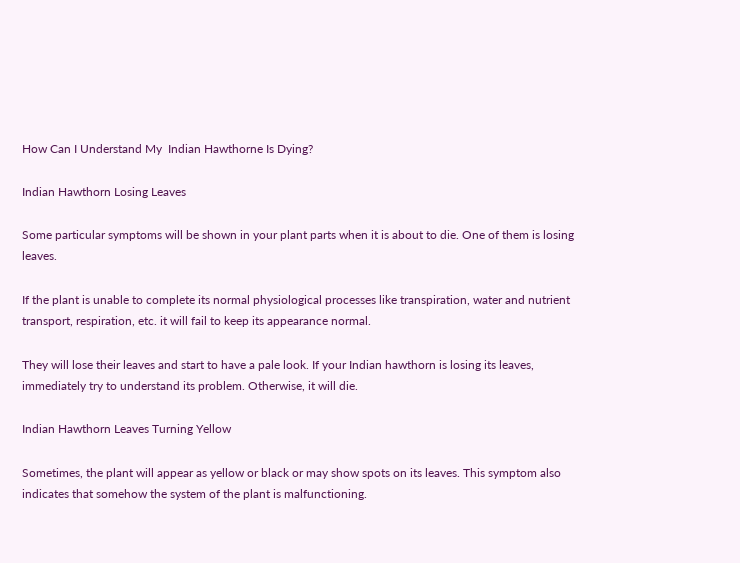How Can I Understand My  Indian Hawthorne Is Dying?

Indian Hawthorn Losing Leaves

Some particular symptoms will be shown in your plant parts when it is about to die. One of them is losing leaves.

If the plant is unable to complete its normal physiological processes like transpiration, water and nutrient transport, respiration, etc. it will fail to keep its appearance normal.

They will lose their leaves and start to have a pale look. If your Indian hawthorn is losing its leaves, immediately try to understand its problem. Otherwise, it will die.

Indian Hawthorn Leaves Turning Yellow

Sometimes, the plant will appear as yellow or black or may show spots on its leaves. This symptom also indicates that somehow the system of the plant is malfunctioning.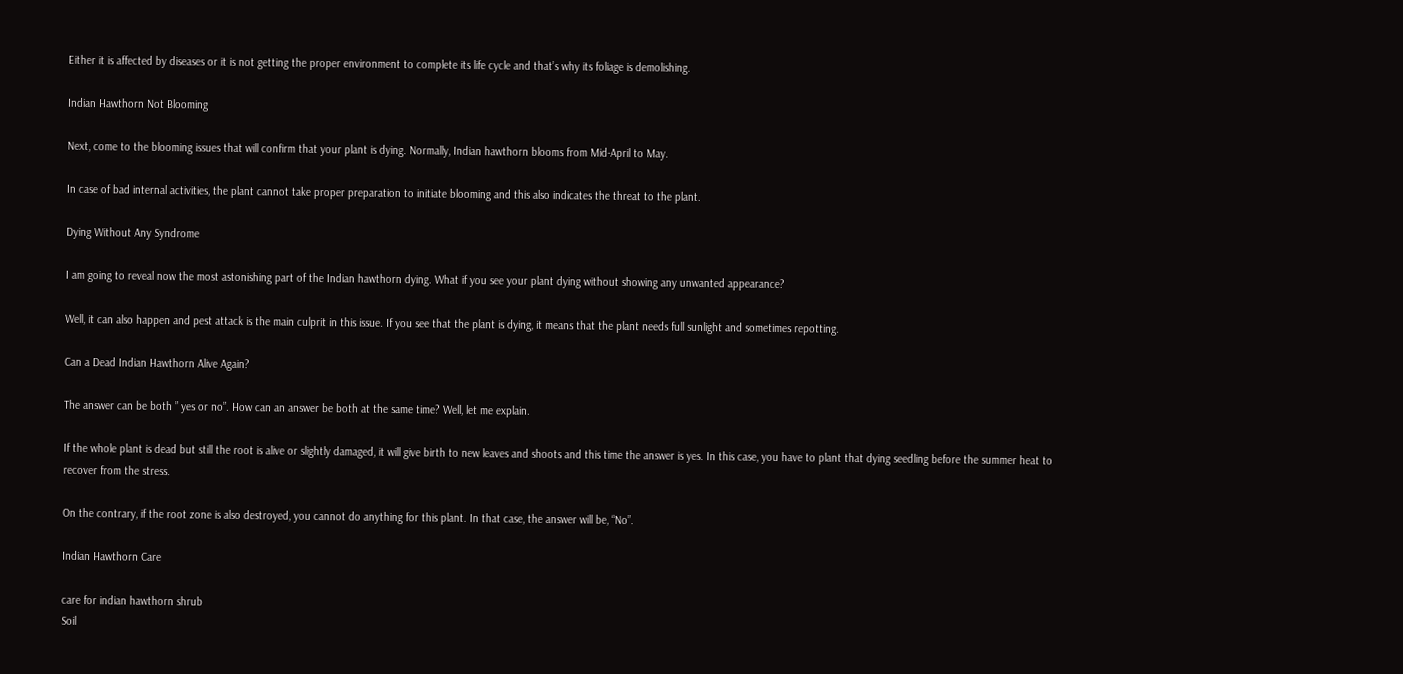Either it is affected by diseases or it is not getting the proper environment to complete its life cycle and that’s why its foliage is demolishing.

Indian Hawthorn Not Blooming

Next, come to the blooming issues that will confirm that your plant is dying. Normally, Indian hawthorn blooms from Mid-April to May.

In case of bad internal activities, the plant cannot take proper preparation to initiate blooming and this also indicates the threat to the plant.

Dying Without Any Syndrome

I am going to reveal now the most astonishing part of the Indian hawthorn dying. What if you see your plant dying without showing any unwanted appearance?

Well, it can also happen and pest attack is the main culprit in this issue. If you see that the plant is dying, it means that the plant needs full sunlight and sometimes repotting.

Can a Dead Indian Hawthorn Alive Again?

The answer can be both ” yes or no”. How can an answer be both at the same time? Well, let me explain.

If the whole plant is dead but still the root is alive or slightly damaged, it will give birth to new leaves and shoots and this time the answer is yes. In this case, you have to plant that dying seedling before the summer heat to recover from the stress.

On the contrary, if the root zone is also destroyed, you cannot do anything for this plant. In that case, the answer will be, “No”.

Indian Hawthorn Care

care for indian hawthorn shrub
Soil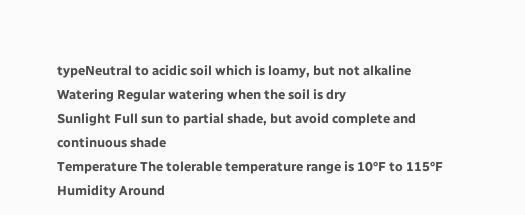typeNeutral to acidic soil which is loamy, but not alkaline
Watering Regular watering when the soil is dry
Sunlight Full sun to partial shade, but avoid complete and continuous shade
Temperature The tolerable temperature range is 10°F to 115°F
Humidity Around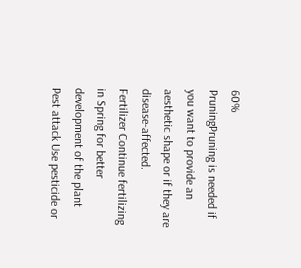60%
PruningPruning is needed if you want to provide an aesthetic shape or if they are disease-affected.
Fertilizer Continue fertilizing in Spring for better development of the plant
Pest attack Use pesticide or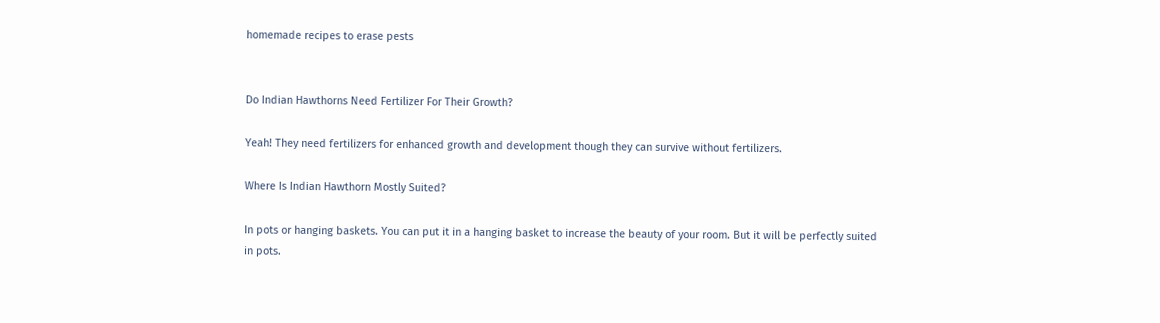homemade recipes to erase pests


Do Indian Hawthorns Need Fertilizer For Their Growth?

Yeah! They need fertilizers for enhanced growth and development though they can survive without fertilizers.

Where Is Indian Hawthorn Mostly Suited?

In pots or hanging baskets. You can put it in a hanging basket to increase the beauty of your room. But it will be perfectly suited in pots.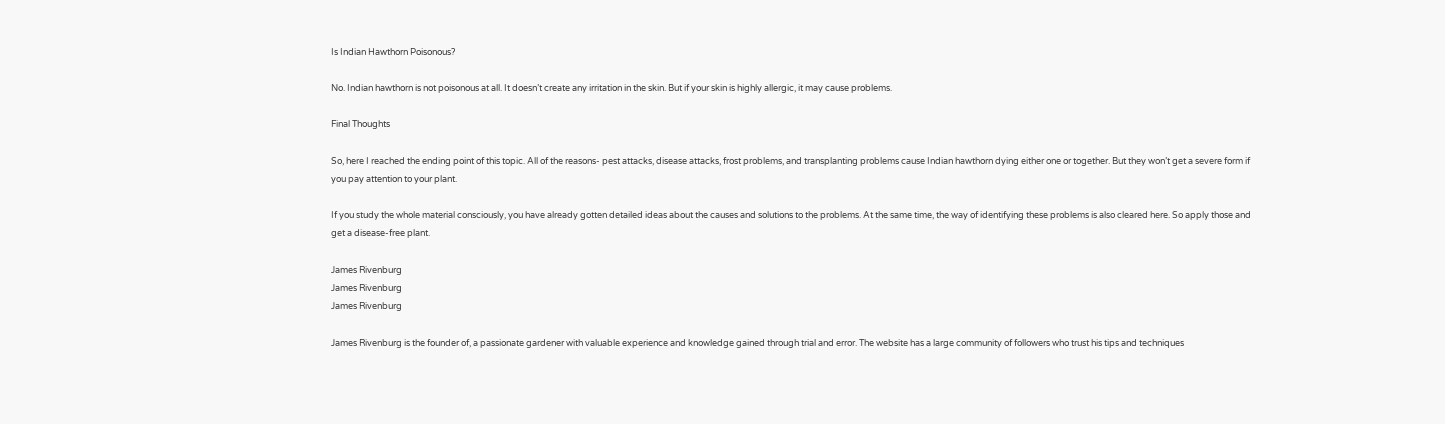Is Indian Hawthorn Poisonous?

No. Indian hawthorn is not poisonous at all. It doesn’t create any irritation in the skin. But if your skin is highly allergic, it may cause problems.

Final Thoughts

So, here I reached the ending point of this topic. All of the reasons- pest attacks, disease attacks, frost problems, and transplanting problems cause Indian hawthorn dying either one or together. But they won’t get a severe form if you pay attention to your plant.

If you study the whole material consciously, you have already gotten detailed ideas about the causes and solutions to the problems. At the same time, the way of identifying these problems is also cleared here. So apply those and get a disease-free plant.

James Rivenburg
James Rivenburg
James Rivenburg

James Rivenburg is the founder of, a passionate gardener with valuable experience and knowledge gained through trial and error. The website has a large community of followers who trust his tips and techniques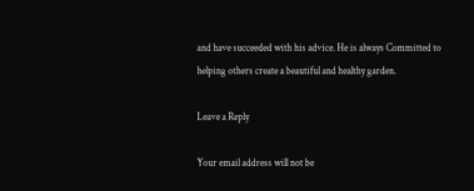and have succeeded with his advice. He is always Committed to helping others create a beautiful and healthy garden.

Leave a Reply

Your email address will not be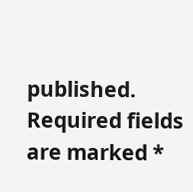published. Required fields are marked *